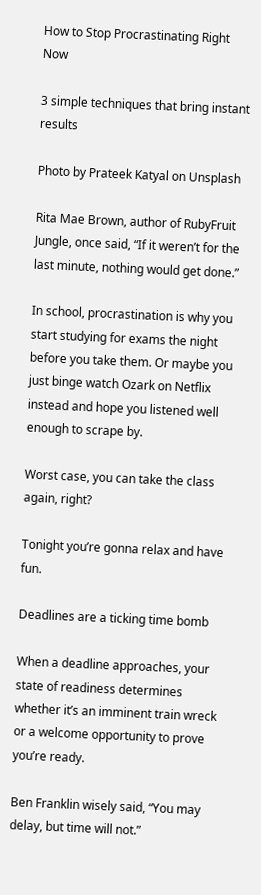How to Stop Procrastinating Right Now

3 simple techniques that bring instant results

Photo by Prateek Katyal on Unsplash

Rita Mae Brown, author of RubyFruit Jungle, once said, “If it weren’t for the last minute, nothing would get done.”

In school, procrastination is why you start studying for exams the night before you take them. Or maybe you just binge watch Ozark on Netflix instead and hope you listened well enough to scrape by.

Worst case, you can take the class again, right?

Tonight you’re gonna relax and have fun.

Deadlines are a ticking time bomb

When a deadline approaches, your state of readiness determines whether it’s an imminent train wreck or a welcome opportunity to prove you’re ready.

Ben Franklin wisely said, “You may delay, but time will not.”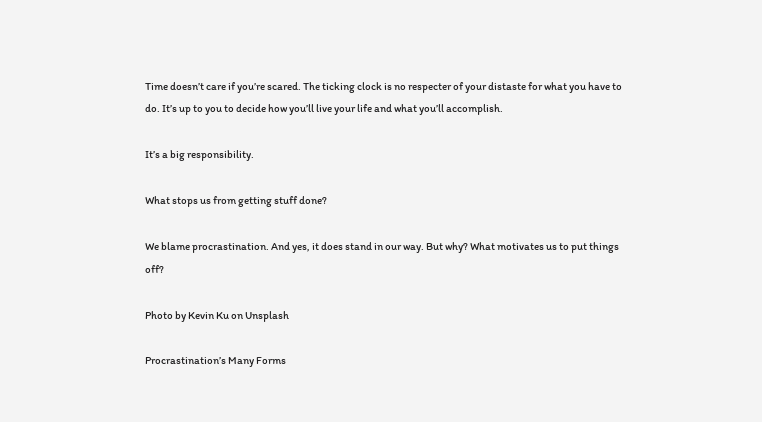Time doesn’t care if you’re scared. The ticking clock is no respecter of your distaste for what you have to do. It’s up to you to decide how you’ll live your life and what you’ll accomplish.

It’s a big responsibility.

What stops us from getting stuff done?

We blame procrastination. And yes, it does stand in our way. But why? What motivates us to put things off?

Photo by Kevin Ku on Unsplash

Procrastination’s Many Forms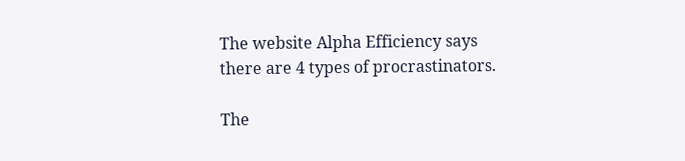The website Alpha Efficiency says there are 4 types of procrastinators.

The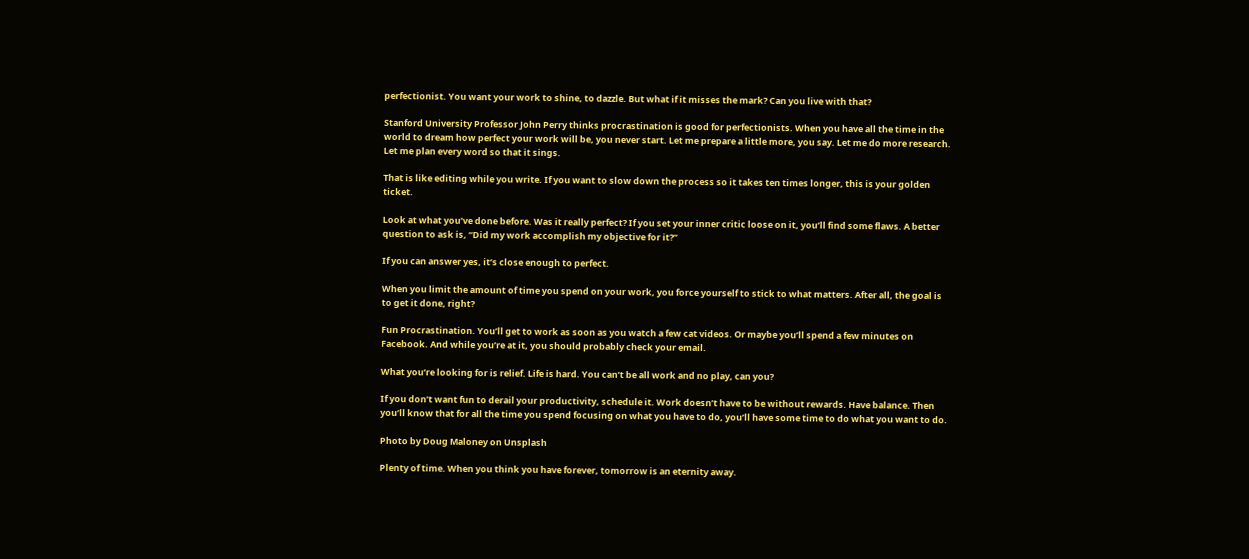perfectionist. You want your work to shine, to dazzle. But what if it misses the mark? Can you live with that?

Stanford University Professor John Perry thinks procrastination is good for perfectionists. When you have all the time in the world to dream how perfect your work will be, you never start. Let me prepare a little more, you say. Let me do more research. Let me plan every word so that it sings.

That is like editing while you write. If you want to slow down the process so it takes ten times longer, this is your golden ticket.

Look at what you’ve done before. Was it really perfect? If you set your inner critic loose on it, you’ll find some flaws. A better question to ask is, “Did my work accomplish my objective for it?”

If you can answer yes, it’s close enough to perfect.

When you limit the amount of time you spend on your work, you force yourself to stick to what matters. After all, the goal is to get it done, right?

Fun Procrastination. You’ll get to work as soon as you watch a few cat videos. Or maybe you’ll spend a few minutes on Facebook. And while you’re at it, you should probably check your email.

What you’re looking for is relief. Life is hard. You can’t be all work and no play, can you?

If you don’t want fun to derail your productivity, schedule it. Work doesn’t have to be without rewards. Have balance. Then you’ll know that for all the time you spend focusing on what you have to do, you’ll have some time to do what you want to do.

Photo by Doug Maloney on Unsplash

Plenty of time. When you think you have forever, tomorrow is an eternity away.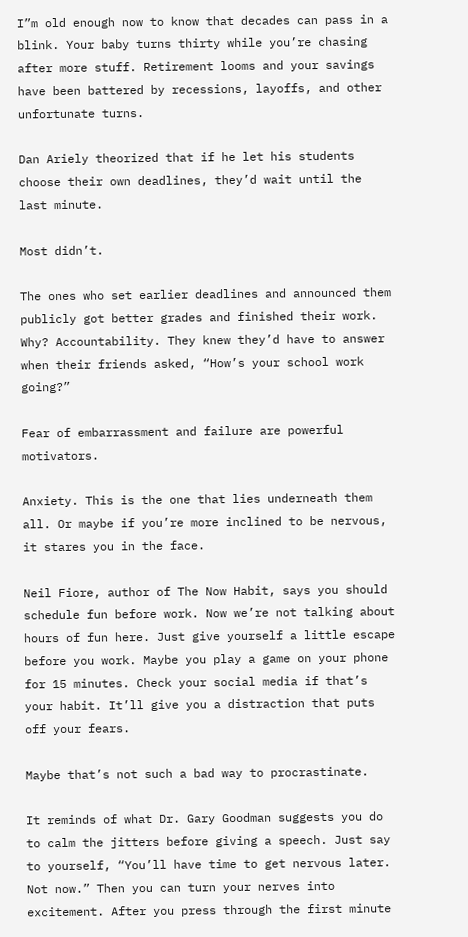I”m old enough now to know that decades can pass in a blink. Your baby turns thirty while you’re chasing after more stuff. Retirement looms and your savings have been battered by recessions, layoffs, and other unfortunate turns.

Dan Ariely theorized that if he let his students choose their own deadlines, they’d wait until the last minute.

Most didn’t.

The ones who set earlier deadlines and announced them publicly got better grades and finished their work. Why? Accountability. They knew they’d have to answer when their friends asked, “How’s your school work going?”

Fear of embarrassment and failure are powerful motivators.

Anxiety. This is the one that lies underneath them all. Or maybe if you’re more inclined to be nervous, it stares you in the face.

Neil Fiore, author of The Now Habit, says you should schedule fun before work. Now we’re not talking about hours of fun here. Just give yourself a little escape before you work. Maybe you play a game on your phone for 15 minutes. Check your social media if that’s your habit. It’ll give you a distraction that puts off your fears.

Maybe that’s not such a bad way to procrastinate.

It reminds of what Dr. Gary Goodman suggests you do to calm the jitters before giving a speech. Just say to yourself, “You’ll have time to get nervous later. Not now.” Then you can turn your nerves into excitement. After you press through the first minute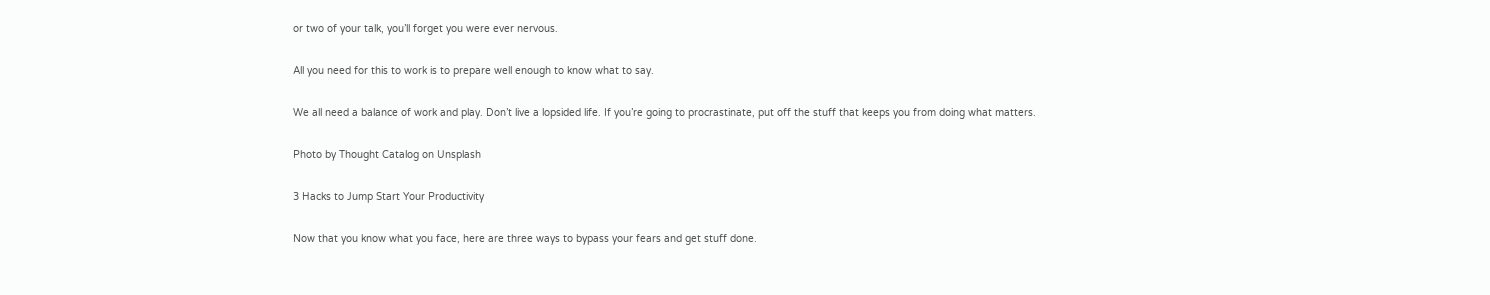or two of your talk, you’ll forget you were ever nervous.

All you need for this to work is to prepare well enough to know what to say.

We all need a balance of work and play. Don’t live a lopsided life. If you’re going to procrastinate, put off the stuff that keeps you from doing what matters.

Photo by Thought Catalog on Unsplash

3 Hacks to Jump Start Your Productivity

Now that you know what you face, here are three ways to bypass your fears and get stuff done.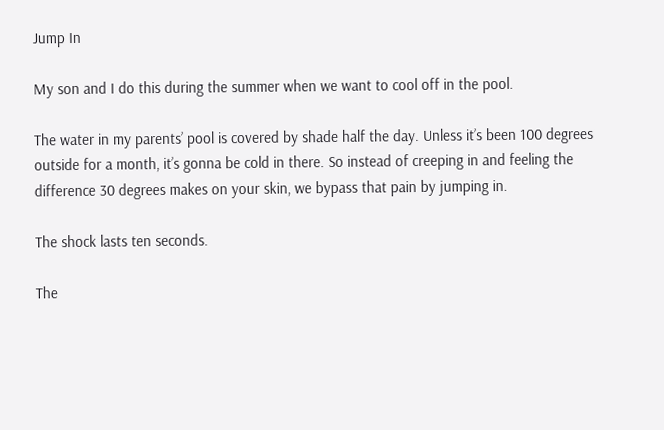Jump In

My son and I do this during the summer when we want to cool off in the pool.

The water in my parents’ pool is covered by shade half the day. Unless it’s been 100 degrees outside for a month, it’s gonna be cold in there. So instead of creeping in and feeling the difference 30 degrees makes on your skin, we bypass that pain by jumping in.

The shock lasts ten seconds.

The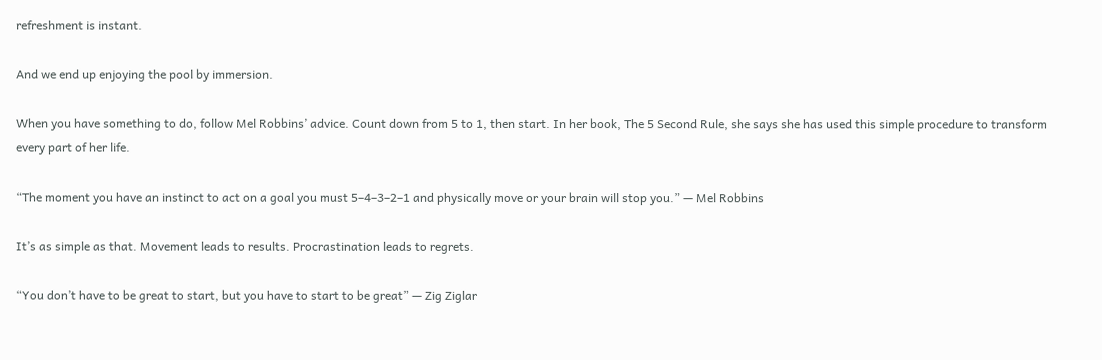refreshment is instant.

And we end up enjoying the pool by immersion.

When you have something to do, follow Mel Robbins’ advice. Count down from 5 to 1, then start. In her book, The 5 Second Rule, she says she has used this simple procedure to transform every part of her life.

“The moment you have an instinct to act on a goal you must 5–4–3–2–1 and physically move or your brain will stop you.” — Mel Robbins

It’s as simple as that. Movement leads to results. Procrastination leads to regrets.

“You don’t have to be great to start, but you have to start to be great” — Zig Ziglar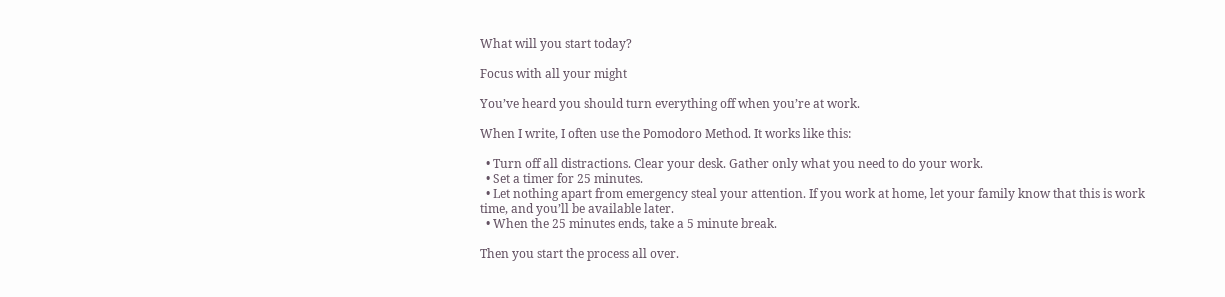What will you start today?

Focus with all your might

You’ve heard you should turn everything off when you’re at work.

When I write, I often use the Pomodoro Method. It works like this:

  • Turn off all distractions. Clear your desk. Gather only what you need to do your work.
  • Set a timer for 25 minutes.
  • Let nothing apart from emergency steal your attention. If you work at home, let your family know that this is work time, and you’ll be available later.
  • When the 25 minutes ends, take a 5 minute break.

Then you start the process all over.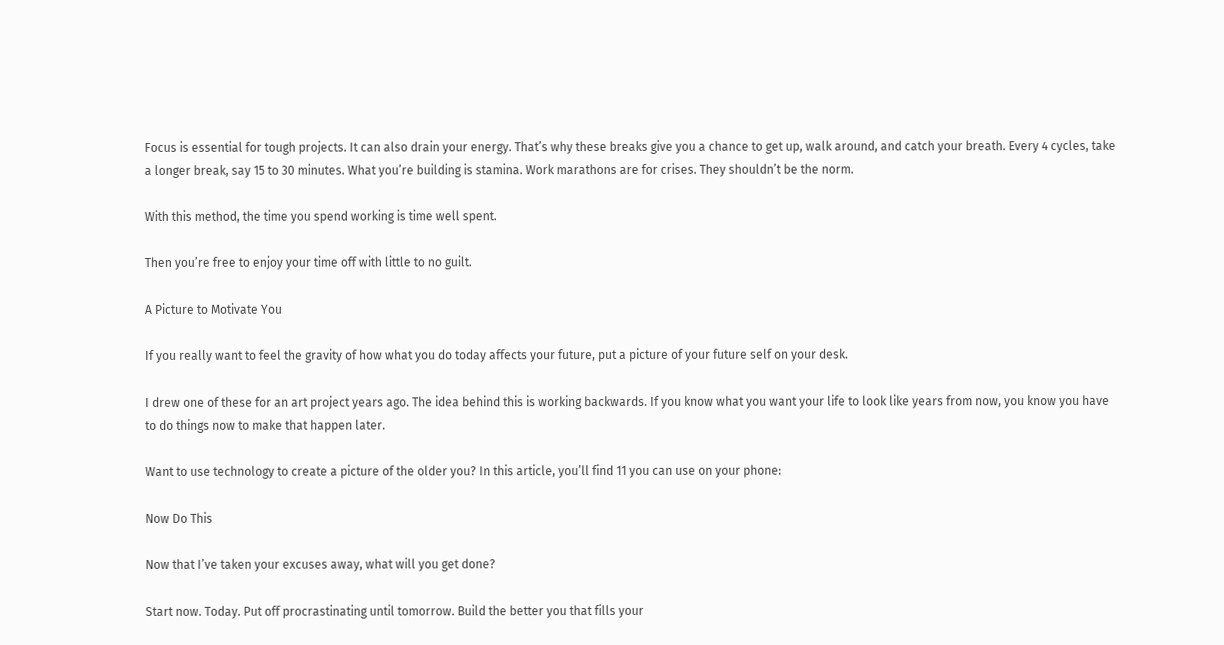Focus is essential for tough projects. It can also drain your energy. That’s why these breaks give you a chance to get up, walk around, and catch your breath. Every 4 cycles, take a longer break, say 15 to 30 minutes. What you’re building is stamina. Work marathons are for crises. They shouldn’t be the norm.

With this method, the time you spend working is time well spent.

Then you’re free to enjoy your time off with little to no guilt.

A Picture to Motivate You

If you really want to feel the gravity of how what you do today affects your future, put a picture of your future self on your desk.

I drew one of these for an art project years ago. The idea behind this is working backwards. If you know what you want your life to look like years from now, you know you have to do things now to make that happen later.

Want to use technology to create a picture of the older you? In this article, you’ll find 11 you can use on your phone:

Now Do This

Now that I’ve taken your excuses away, what will you get done?

Start now. Today. Put off procrastinating until tomorrow. Build the better you that fills your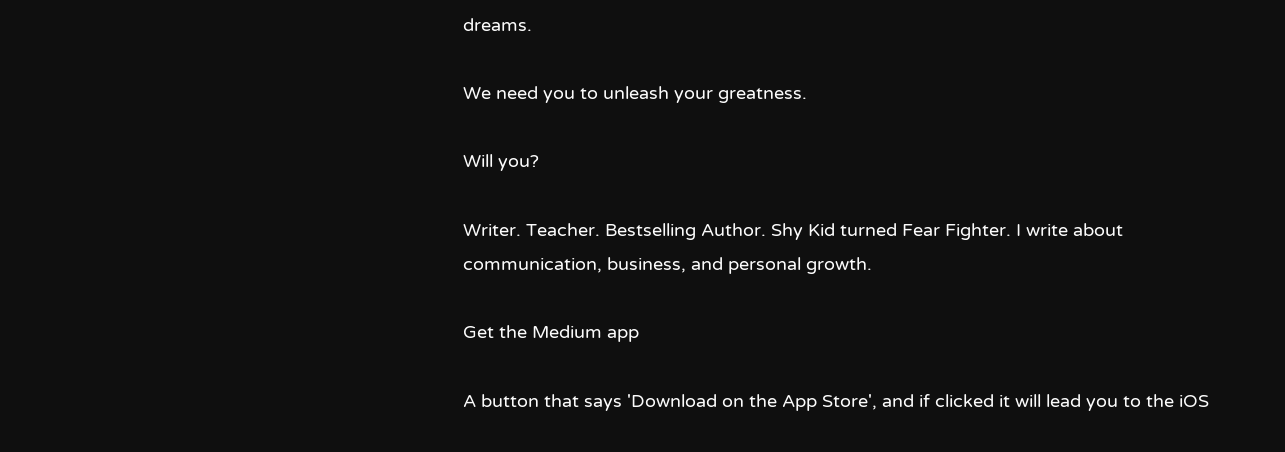dreams.

We need you to unleash your greatness.

Will you?

Writer. Teacher. Bestselling Author. Shy Kid turned Fear Fighter. I write about communication, business, and personal growth.

Get the Medium app

A button that says 'Download on the App Store', and if clicked it will lead you to the iOS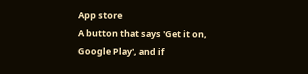App store
A button that says 'Get it on, Google Play', and if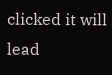clicked it will lead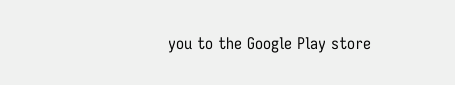you to the Google Play store